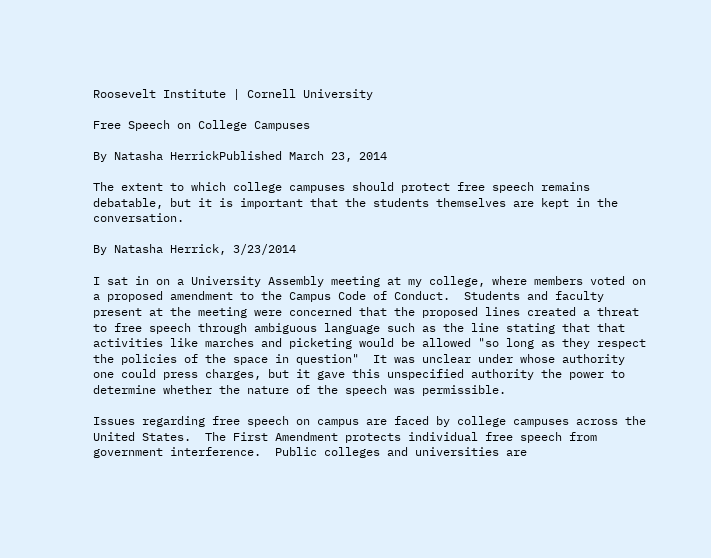Roosevelt Institute | Cornell University

Free Speech on College Campuses

By Natasha HerrickPublished March 23, 2014

The extent to which college campuses should protect free speech remains debatable, but it is important that the students themselves are kept in the conversation.

By Natasha Herrick, 3/23/2014

I sat in on a University Assembly meeting at my college, where members voted on a proposed amendment to the Campus Code of Conduct.  Students and faculty present at the meeting were concerned that the proposed lines created a threat to free speech through ambiguous language such as the line stating that that activities like marches and picketing would be allowed "so long as they respect the policies of the space in question"  It was unclear under whose authority one could press charges, but it gave this unspecified authority the power to determine whether the nature of the speech was permissible.

Issues regarding free speech on campus are faced by college campuses across the United States.  The First Amendment protects individual free speech from government interference.  Public colleges and universities are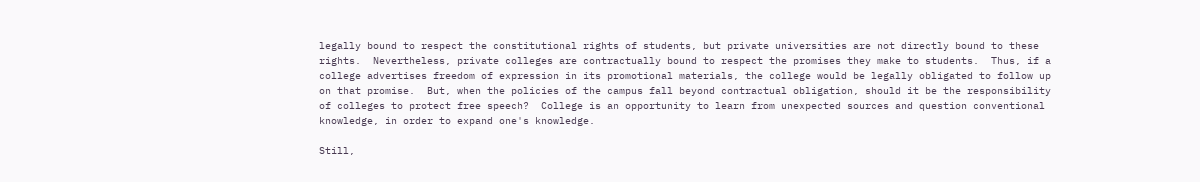legally bound to respect the constitutional rights of students, but private universities are not directly bound to these rights.  Nevertheless, private colleges are contractually bound to respect the promises they make to students.  Thus, if a college advertises freedom of expression in its promotional materials, the college would be legally obligated to follow up on that promise.  But, when the policies of the campus fall beyond contractual obligation, should it be the responsibility of colleges to protect free speech?  College is an opportunity to learn from unexpected sources and question conventional knowledge, in order to expand one's knowledge.

Still,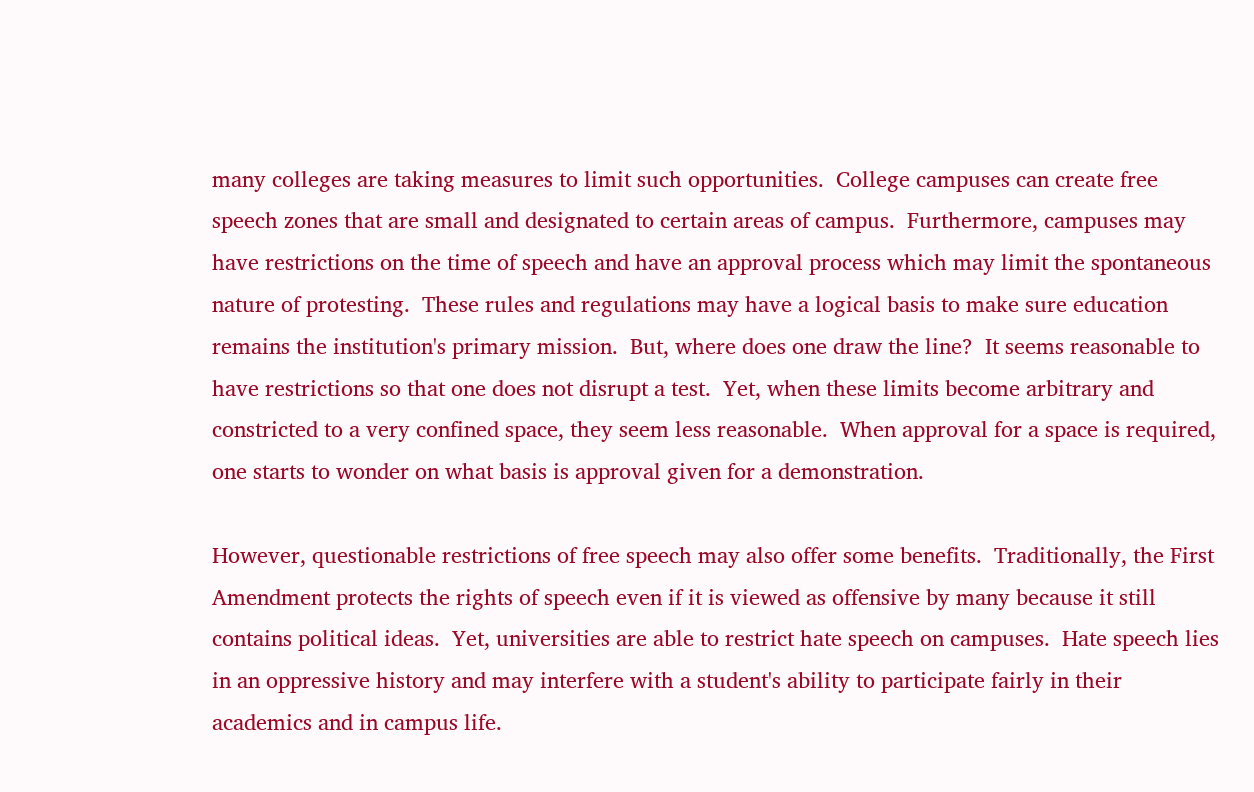many colleges are taking measures to limit such opportunities.  College campuses can create free speech zones that are small and designated to certain areas of campus.  Furthermore, campuses may have restrictions on the time of speech and have an approval process which may limit the spontaneous nature of protesting.  These rules and regulations may have a logical basis to make sure education remains the institution's primary mission.  But, where does one draw the line?  It seems reasonable to have restrictions so that one does not disrupt a test.  Yet, when these limits become arbitrary and constricted to a very confined space, they seem less reasonable.  When approval for a space is required, one starts to wonder on what basis is approval given for a demonstration.

However, questionable restrictions of free speech may also offer some benefits.  Traditionally, the First Amendment protects the rights of speech even if it is viewed as offensive by many because it still contains political ideas.  Yet, universities are able to restrict hate speech on campuses.  Hate speech lies in an oppressive history and may interfere with a student's ability to participate fairly in their academics and in campus life.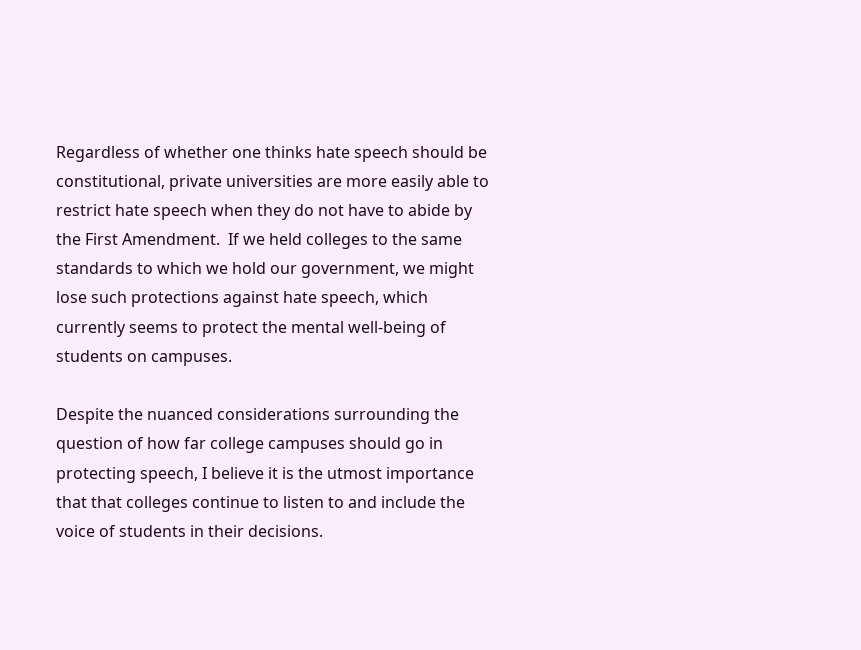Regardless of whether one thinks hate speech should be constitutional, private universities are more easily able to restrict hate speech when they do not have to abide by the First Amendment.  If we held colleges to the same standards to which we hold our government, we might lose such protections against hate speech, which currently seems to protect the mental well-being of students on campuses.

Despite the nuanced considerations surrounding the question of how far college campuses should go in protecting speech, I believe it is the utmost importance that that colleges continue to listen to and include the voice of students in their decisions.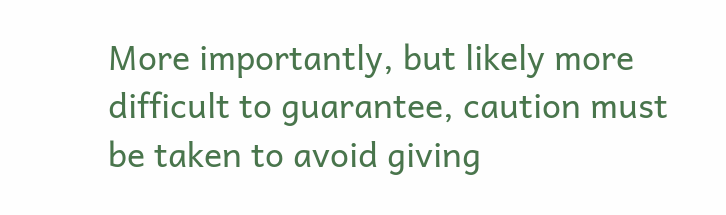More importantly, but likely more difficult to guarantee, caution must be taken to avoid giving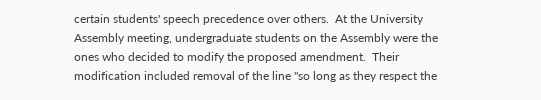certain students' speech precedence over others.  At the University Assembly meeting, undergraduate students on the Assembly were the ones who decided to modify the proposed amendment.  Their modification included removal of the line "so long as they respect the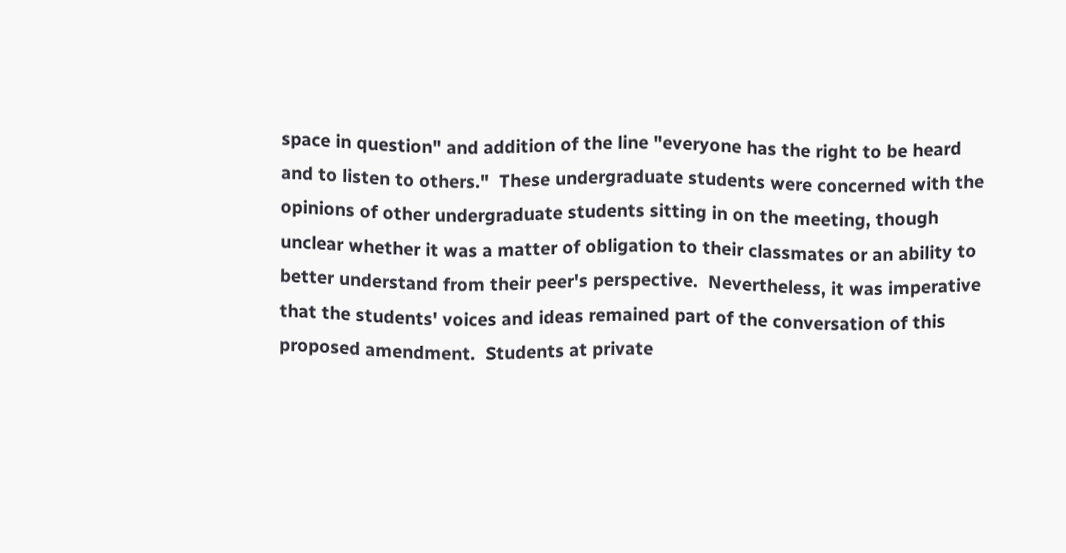space in question" and addition of the line "everyone has the right to be heard and to listen to others."  These undergraduate students were concerned with the opinions of other undergraduate students sitting in on the meeting, though unclear whether it was a matter of obligation to their classmates or an ability to better understand from their peer's perspective.  Nevertheless, it was imperative that the students' voices and ideas remained part of the conversation of this proposed amendment.  Students at private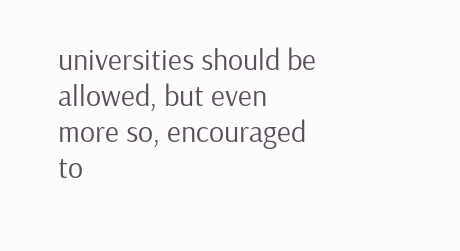universities should be allowed, but even more so, encouraged to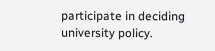participate in deciding university policy.